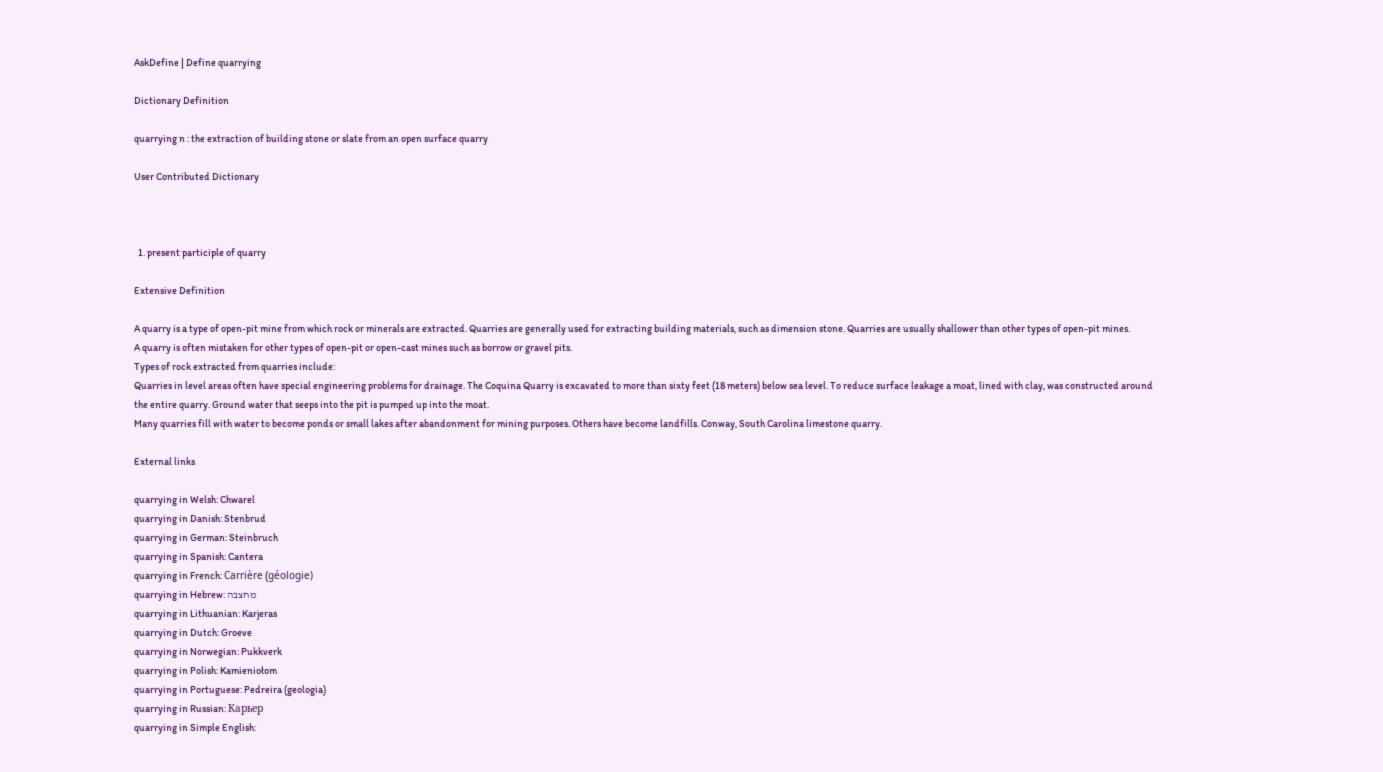AskDefine | Define quarrying

Dictionary Definition

quarrying n : the extraction of building stone or slate from an open surface quarry

User Contributed Dictionary



  1. present participle of quarry

Extensive Definition

A quarry is a type of open-pit mine from which rock or minerals are extracted. Quarries are generally used for extracting building materials, such as dimension stone. Quarries are usually shallower than other types of open-pit mines.
A quarry is often mistaken for other types of open-pit or open-cast mines such as borrow or gravel pits.
Types of rock extracted from quarries include:
Quarries in level areas often have special engineering problems for drainage. The Coquina Quarry is excavated to more than sixty feet (18 meters) below sea level. To reduce surface leakage a moat, lined with clay, was constructed around the entire quarry. Ground water that seeps into the pit is pumped up into the moat.
Many quarries fill with water to become ponds or small lakes after abandonment for mining purposes. Others have become landfills. Conway, South Carolina limestone quarry.

External links

quarrying in Welsh: Chwarel
quarrying in Danish: Stenbrud
quarrying in German: Steinbruch
quarrying in Spanish: Cantera
quarrying in French: Carrière (géologie)
quarrying in Hebrew: מחצבה
quarrying in Lithuanian: Karjeras
quarrying in Dutch: Groeve
quarrying in Norwegian: Pukkverk
quarrying in Polish: Kamieniołom
quarrying in Portuguese: Pedreira (geologia)
quarrying in Russian: Карьер
quarrying in Simple English: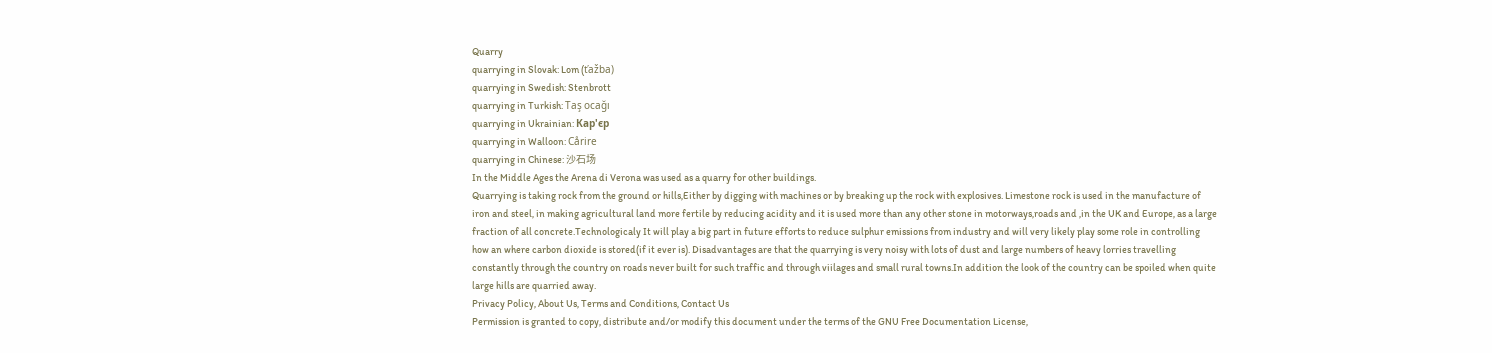Quarry
quarrying in Slovak: Lom (ťažba)
quarrying in Swedish: Stenbrott
quarrying in Turkish: Taş ocağı
quarrying in Ukrainian: Кар'єр
quarrying in Walloon: Cårire
quarrying in Chinese: 沙石场
In the Middle Ages the Arena di Verona was used as a quarry for other buildings.
Quarrying is taking rock from the ground or hills,Either by digging with machines or by breaking up the rock with explosives. Limestone rock is used in the manufacture of iron and steel, in making agricultural land more fertile by reducing acidity and it is used more than any other stone in motorways,roads and ,in the UK and Europe, as a large fraction of all concrete.Technologicaly It will play a big part in future efforts to reduce sulphur emissions from industry and will very likely play some role in controlling how an where carbon dioxide is stored(if it ever is). Disadvantages are that the quarrying is very noisy with lots of dust and large numbers of heavy lorries travelling constantly through the country on roads never built for such traffic and through viilages and small rural towns.In addition the look of the country can be spoiled when quite large hills are quarried away.
Privacy Policy, About Us, Terms and Conditions, Contact Us
Permission is granted to copy, distribute and/or modify this document under the terms of the GNU Free Documentation License,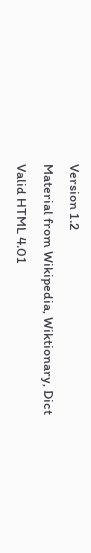Version 1.2
Material from Wikipedia, Wiktionary, Dict
Valid HTML 4.01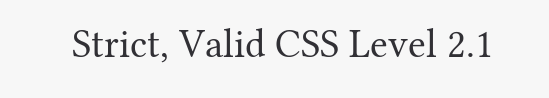Strict, Valid CSS Level 2.1